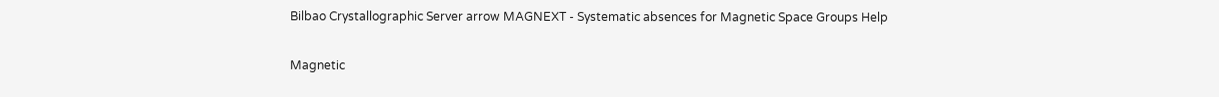Bilbao Crystallographic Server arrow MAGNEXT - Systematic absences for Magnetic Space Groups Help

Magnetic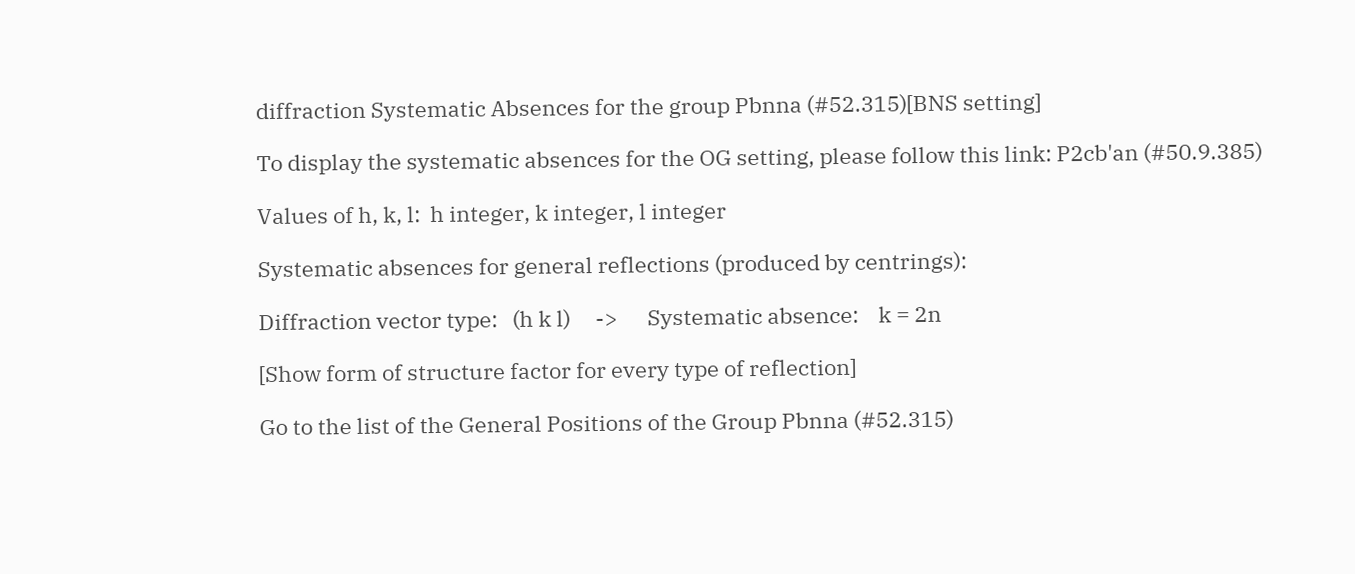diffraction Systematic Absences for the group Pbnna (#52.315)[BNS setting]

To display the systematic absences for the OG setting, please follow this link: P2cb'an (#50.9.385)

Values of h, k, l:  h integer, k integer, l integer

Systematic absences for general reflections (produced by centrings):

Diffraction vector type:   (h k l)     ->      Systematic absence:    k = 2n

[Show form of structure factor for every type of reflection]

Go to the list of the General Positions of the Group Pbnna (#52.315)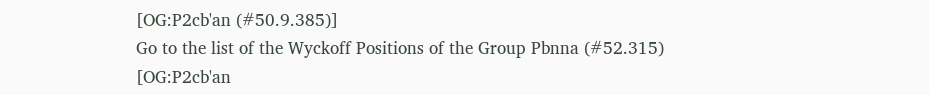[OG:P2cb'an (#50.9.385)]
Go to the list of the Wyckoff Positions of the Group Pbnna (#52.315) [OG:P2cb'an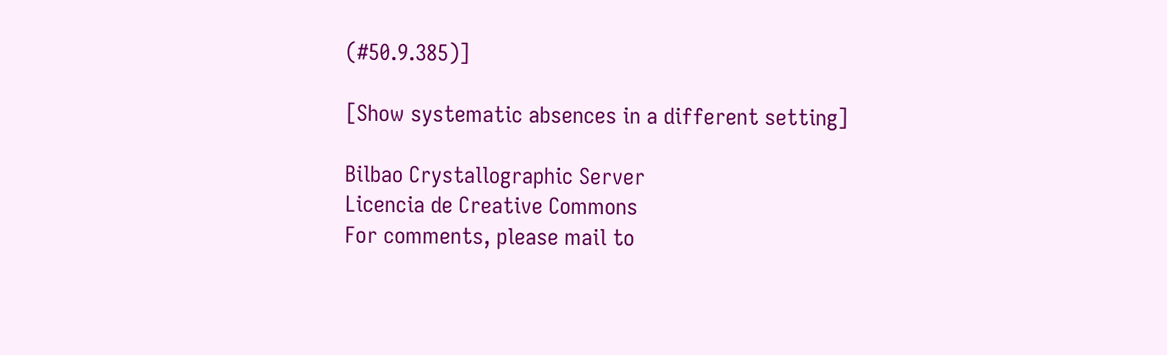(#50.9.385)]

[Show systematic absences in a different setting]

Bilbao Crystallographic Server
Licencia de Creative Commons
For comments, please mail to